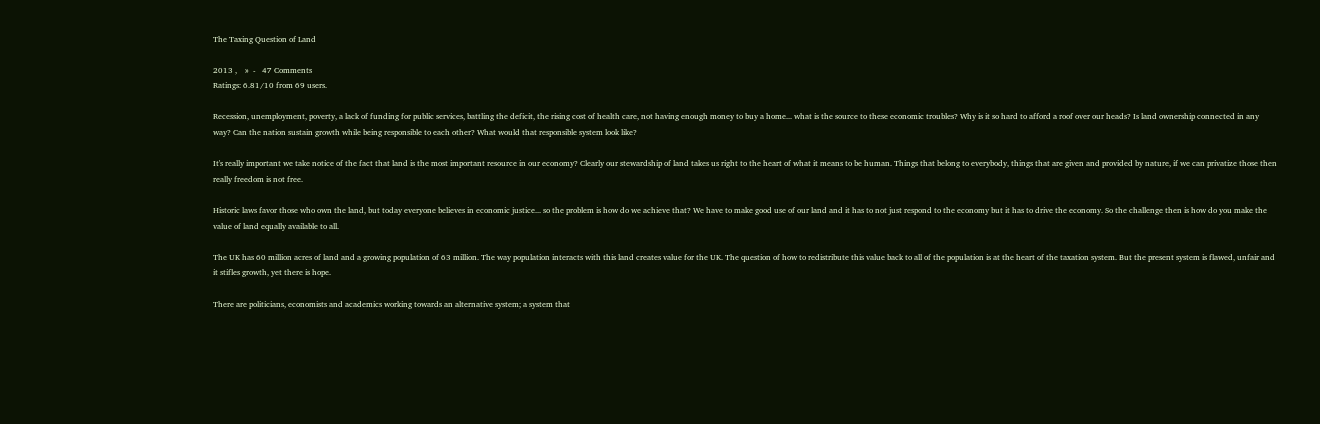The Taxing Question of Land

2013 ,    »  -   47 Comments
Ratings: 6.81/10 from 69 users.

Recession, unemployment, poverty, a lack of funding for public services, battling the deficit, the rising cost of health care, not having enough money to buy a home... what is the source to these economic troubles? Why is it so hard to afford a roof over our heads? Is land ownership connected in any way? Can the nation sustain growth while being responsible to each other? What would that responsible system look like?

It's really important we take notice of the fact that land is the most important resource in our economy? Clearly our stewardship of land takes us right to the heart of what it means to be human. Things that belong to everybody, things that are given and provided by nature, if we can privatize those then really freedom is not free.

Historic laws favor those who own the land, but today everyone believes in economic justice... so the problem is how do we achieve that? We have to make good use of our land and it has to not just respond to the economy but it has to drive the economy. So the challenge then is how do you make the value of land equally available to all.

The UK has 60 million acres of land and a growing population of 63 million. The way population interacts with this land creates value for the UK. The question of how to redistribute this value back to all of the population is at the heart of the taxation system. But the present system is flawed, unfair and it stifles growth, yet there is hope.

There are politicians, economists and academics working towards an alternative system; a system that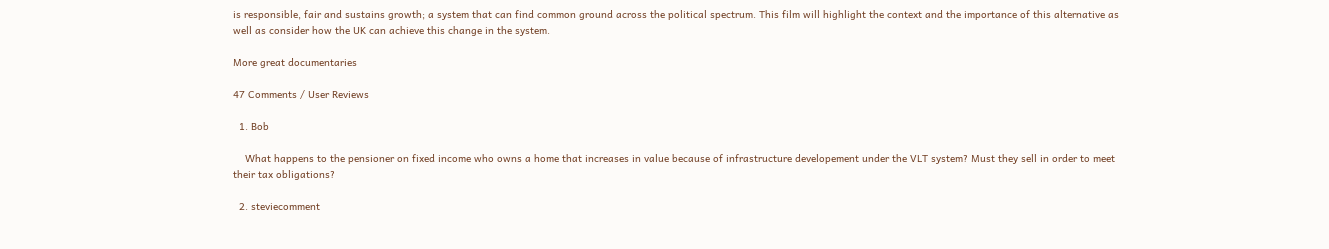is responsible, fair and sustains growth; a system that can find common ground across the political spectrum. This film will highlight the context and the importance of this alternative as well as consider how the UK can achieve this change in the system.

More great documentaries

47 Comments / User Reviews

  1. Bob

    What happens to the pensioner on fixed income who owns a home that increases in value because of infrastructure developement under the VLT system? Must they sell in order to meet their tax obligations?

  2. steviecomment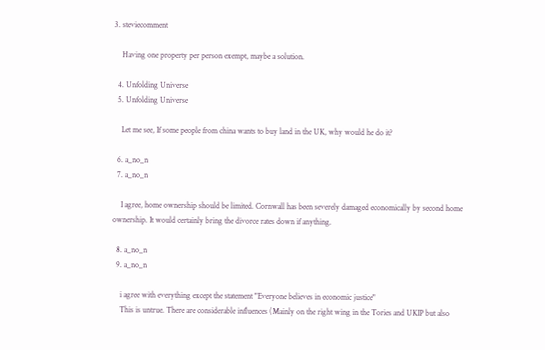3. steviecomment

    Having one property per person exempt, maybe a solution.

  4. Unfolding Universe
  5. Unfolding Universe

    Let me see, If some people from china wants to buy land in the UK, why would he do it?

  6. a_no_n
  7. a_no_n

    I agree, home ownership should be limited. Cornwall has been severely damaged economically by second home ownership. It would certainly bring the divorce rates down if anything.

  8. a_no_n
  9. a_no_n

    i agree with everything except the statement "Everyone believes in economic justice"
    This is untrue. There are considerable influences (Mainly on the right wing in the Tories and UKIP but also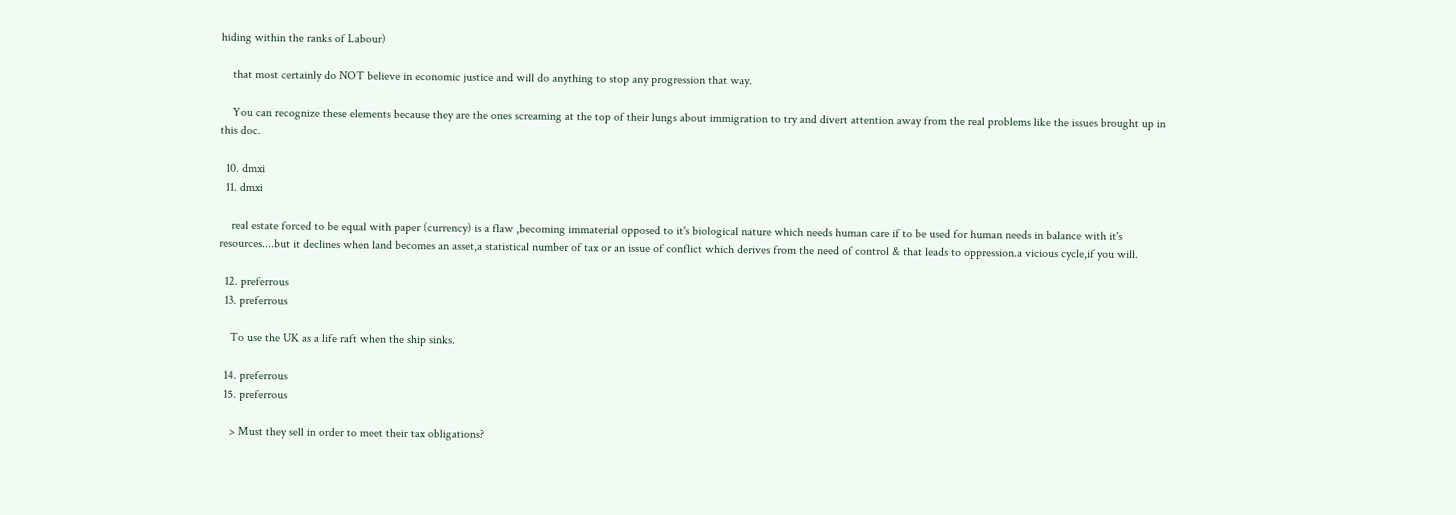hiding within the ranks of Labour)

    that most certainly do NOT believe in economic justice and will do anything to stop any progression that way.

    You can recognize these elements because they are the ones screaming at the top of their lungs about immigration to try and divert attention away from the real problems like the issues brought up in this doc.

  10. dmxi
  11. dmxi

    real estate forced to be equal with paper (currency) is a flaw ,becoming immaterial opposed to it's biological nature which needs human care if to be used for human needs in balance with it's resources....but it declines when land becomes an asset,a statistical number of tax or an issue of conflict which derives from the need of control & that leads to oppression.a vicious cycle,if you will.

  12. preferrous
  13. preferrous

    To use the UK as a life raft when the ship sinks.

  14. preferrous
  15. preferrous

    > Must they sell in order to meet their tax obligations?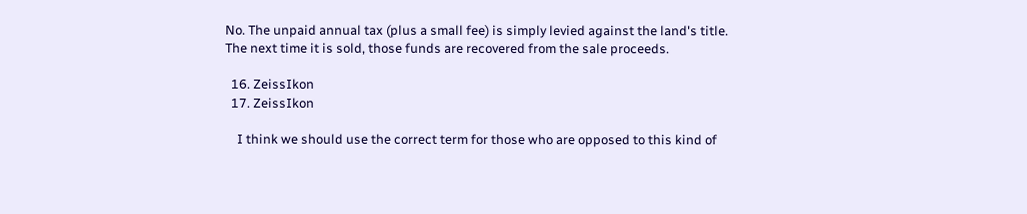No. The unpaid annual tax (plus a small fee) is simply levied against the land's title. The next time it is sold, those funds are recovered from the sale proceeds.

  16. ZeissIkon
  17. ZeissIkon

    I think we should use the correct term for those who are opposed to this kind of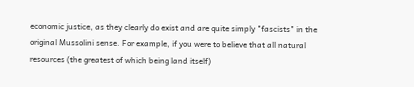economic justice, as they clearly do exist and are quite simply "fascists" in the original Mussolini sense. For example, if you were to believe that all natural resources (the greatest of which being land itself)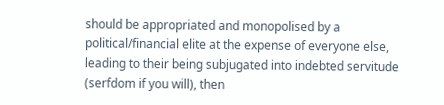should be appropriated and monopolised by a political/financial elite at the expense of everyone else, leading to their being subjugated into indebted servitude (serfdom if you will), then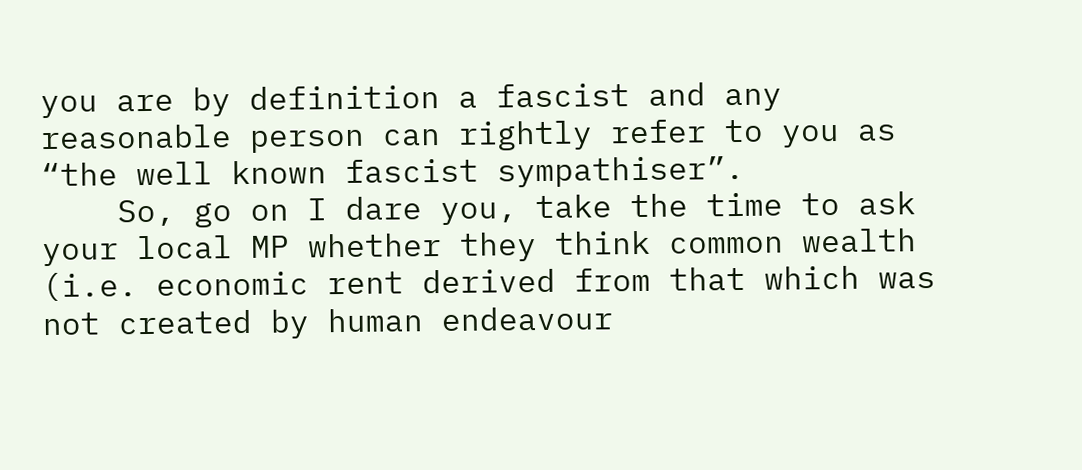you are by definition a fascist and any reasonable person can rightly refer to you as “the well known fascist sympathiser”.
    So, go on I dare you, take the time to ask your local MP whether they think common wealth (i.e. economic rent derived from that which was not created by human endeavour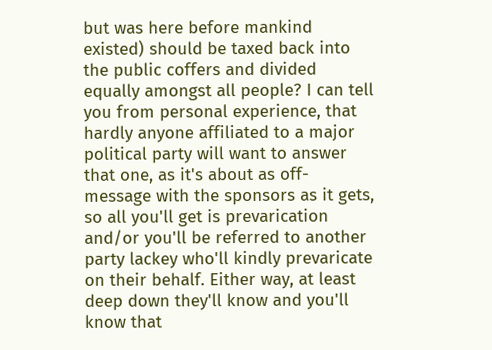but was here before mankind existed) should be taxed back into the public coffers and divided equally amongst all people? I can tell you from personal experience, that hardly anyone affiliated to a major political party will want to answer that one, as it's about as off-message with the sponsors as it gets, so all you'll get is prevarication and/or you'll be referred to another party lackey who'll kindly prevaricate on their behalf. Either way, at least deep down they'll know and you'll know that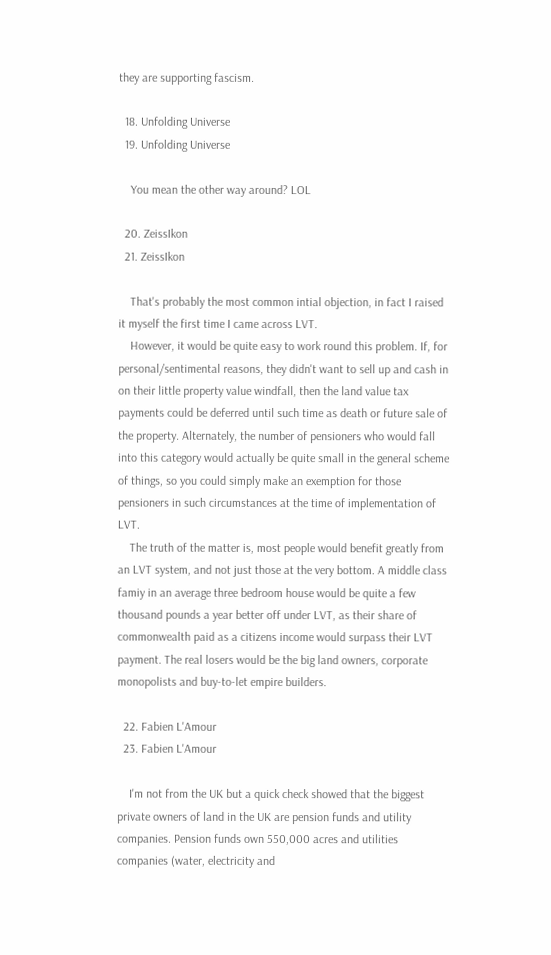they are supporting fascism.

  18. Unfolding Universe
  19. Unfolding Universe

    You mean the other way around? LOL

  20. ZeissIkon
  21. ZeissIkon

    That's probably the most common intial objection, in fact I raised it myself the first time I came across LVT.
    However, it would be quite easy to work round this problem. If, for personal/sentimental reasons, they didn't want to sell up and cash in on their little property value windfall, then the land value tax payments could be deferred until such time as death or future sale of the property. Alternately, the number of pensioners who would fall into this category would actually be quite small in the general scheme of things, so you could simply make an exemption for those pensioners in such circumstances at the time of implementation of LVT.
    The truth of the matter is, most people would benefit greatly from an LVT system, and not just those at the very bottom. A middle class famiy in an average three bedroom house would be quite a few thousand pounds a year better off under LVT, as their share of commonwealth paid as a citizens income would surpass their LVT payment. The real losers would be the big land owners, corporate monopolists and buy-to-let empire builders.

  22. Fabien L'Amour
  23. Fabien L'Amour

    I'm not from the UK but a quick check showed that the biggest private owners of land in the UK are pension funds and utility companies. Pension funds own 550,000 acres and utilities companies (water, electricity and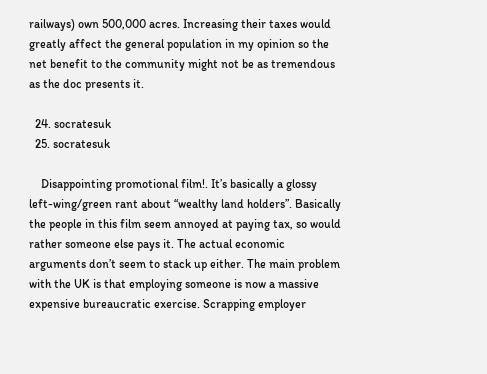railways) own 500,000 acres. Increasing their taxes would greatly affect the general population in my opinion so the net benefit to the community might not be as tremendous as the doc presents it.

  24. socratesuk
  25. socratesuk

    Disappointing promotional film!. It’s basically a glossy left-wing/green rant about “wealthy land holders”. Basically the people in this film seem annoyed at paying tax, so would rather someone else pays it. The actual economic arguments don’t seem to stack up either. The main problem with the UK is that employing someone is now a massive expensive bureaucratic exercise. Scrapping employer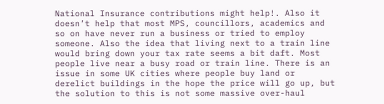National Insurance contributions might help!. Also it doesn’t help that most MPS, councillors, academics and so on have never run a business or tried to employ someone. Also the idea that living next to a train line would bring down your tax rate seems a bit daft. Most people live near a busy road or train line. There is an issue in some UK cities where people buy land or derelict buildings in the hope the price will go up, but the solution to this is not some massive over-haul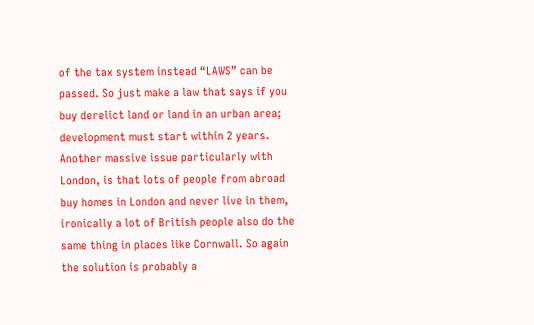of the tax system instead “LAWS” can be passed. So just make a law that says if you buy derelict land or land in an urban area; development must start within 2 years. Another massive issue particularly with London, is that lots of people from abroad buy homes in London and never live in them, ironically a lot of British people also do the same thing in places like Cornwall. So again the solution is probably a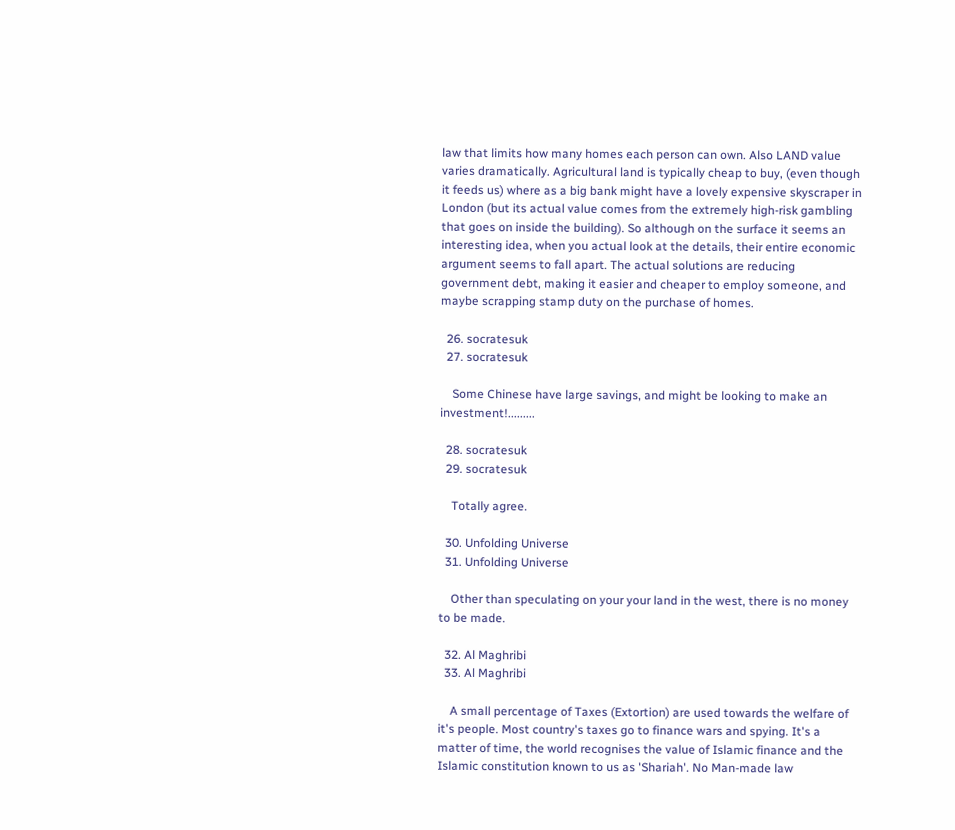law that limits how many homes each person can own. Also LAND value varies dramatically. Agricultural land is typically cheap to buy, (even though it feeds us) where as a big bank might have a lovely expensive skyscraper in London (but its actual value comes from the extremely high-risk gambling that goes on inside the building). So although on the surface it seems an interesting idea, when you actual look at the details, their entire economic argument seems to fall apart. The actual solutions are reducing government debt, making it easier and cheaper to employ someone, and maybe scrapping stamp duty on the purchase of homes.

  26. socratesuk
  27. socratesuk

    Some Chinese have large savings, and might be looking to make an investment!.........

  28. socratesuk
  29. socratesuk

    Totally agree.

  30. Unfolding Universe
  31. Unfolding Universe

    Other than speculating on your your land in the west, there is no money to be made.

  32. Al Maghribi
  33. Al Maghribi

    A small percentage of Taxes (Extortion) are used towards the welfare of it's people. Most country's taxes go to finance wars and spying. It's a matter of time, the world recognises the value of Islamic finance and the Islamic constitution known to us as 'Shariah'. No Man-made law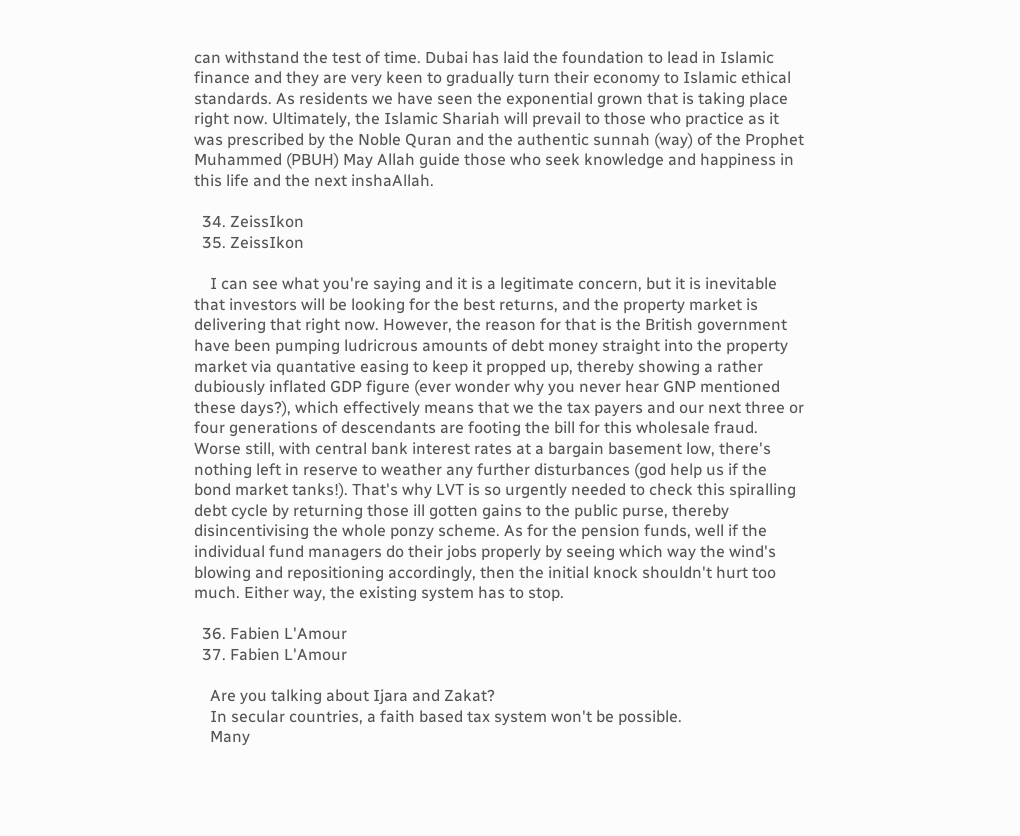can withstand the test of time. Dubai has laid the foundation to lead in Islamic finance and they are very keen to gradually turn their economy to Islamic ethical standards. As residents we have seen the exponential grown that is taking place right now. Ultimately, the Islamic Shariah will prevail to those who practice as it was prescribed by the Noble Quran and the authentic sunnah (way) of the Prophet Muhammed (PBUH) May Allah guide those who seek knowledge and happiness in this life and the next inshaAllah.

  34. ZeissIkon
  35. ZeissIkon

    I can see what you're saying and it is a legitimate concern, but it is inevitable that investors will be looking for the best returns, and the property market is delivering that right now. However, the reason for that is the British government have been pumping ludricrous amounts of debt money straight into the property market via quantative easing to keep it propped up, thereby showing a rather dubiously inflated GDP figure (ever wonder why you never hear GNP mentioned these days?), which effectively means that we the tax payers and our next three or four generations of descendants are footing the bill for this wholesale fraud. Worse still, with central bank interest rates at a bargain basement low, there's nothing left in reserve to weather any further disturbances (god help us if the bond market tanks!). That's why LVT is so urgently needed to check this spiralling debt cycle by returning those ill gotten gains to the public purse, thereby disincentivising the whole ponzy scheme. As for the pension funds, well if the individual fund managers do their jobs properly by seeing which way the wind's blowing and repositioning accordingly, then the initial knock shouldn't hurt too much. Either way, the existing system has to stop.

  36. Fabien L'Amour
  37. Fabien L'Amour

    Are you talking about Ijara and Zakat?
    In secular countries, a faith based tax system won't be possible.
    Many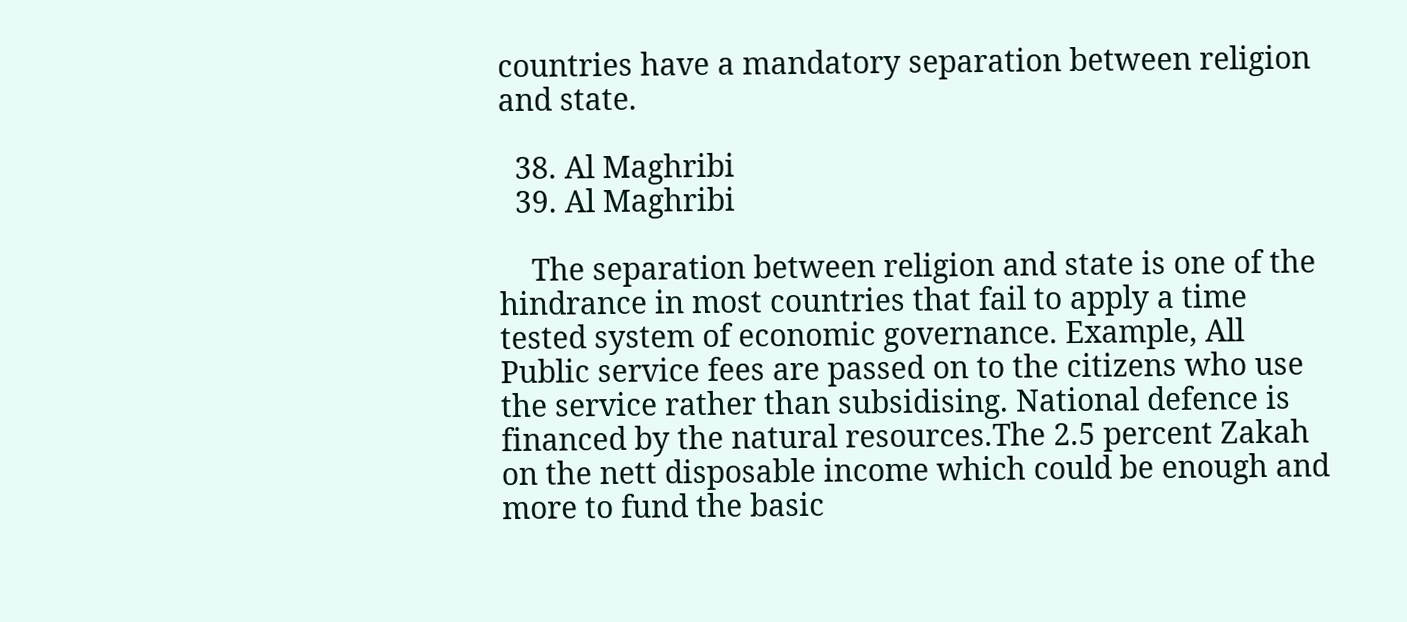countries have a mandatory separation between religion and state.

  38. Al Maghribi
  39. Al Maghribi

    The separation between religion and state is one of the hindrance in most countries that fail to apply a time tested system of economic governance. Example, All Public service fees are passed on to the citizens who use the service rather than subsidising. National defence is financed by the natural resources.The 2.5 percent Zakah on the nett disposable income which could be enough and more to fund the basic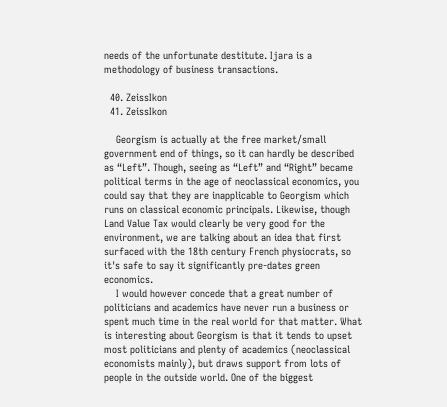needs of the unfortunate destitute. Ijara is a methodology of business transactions.

  40. ZeissIkon
  41. ZeissIkon

    Georgism is actually at the free market/small government end of things, so it can hardly be described as “Left”. Though, seeing as “Left” and “Right” became political terms in the age of neoclassical economics, you could say that they are inapplicable to Georgism which runs on classical economic principals. Likewise, though Land Value Tax would clearly be very good for the environment, we are talking about an idea that first surfaced with the 18th century French physiocrats, so it's safe to say it significantly pre-dates green economics.
    I would however concede that a great number of politicians and academics have never run a business or spent much time in the real world for that matter. What is interesting about Georgism is that it tends to upset most politicians and plenty of academics (neoclassical economists mainly), but draws support from lots of people in the outside world. One of the biggest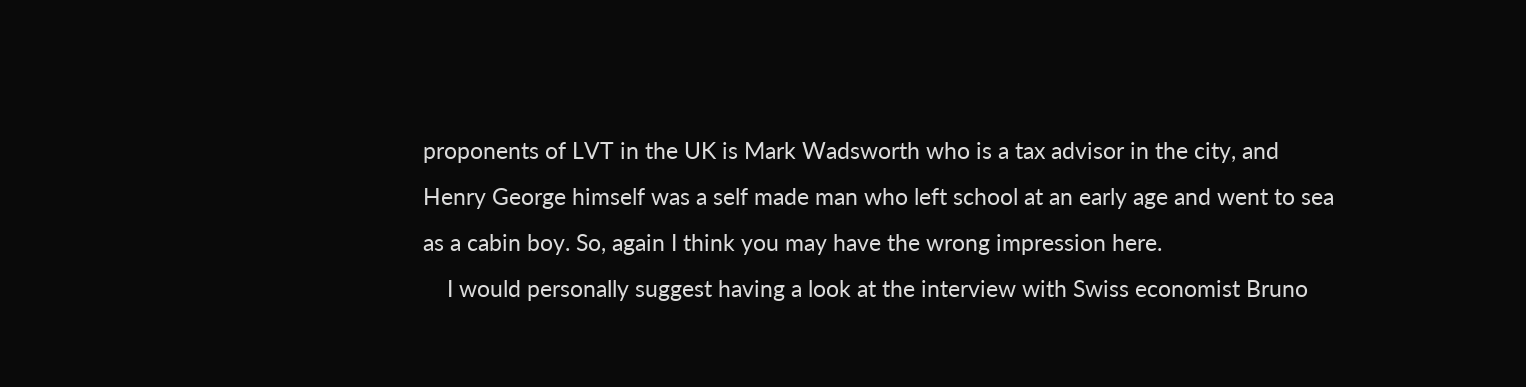proponents of LVT in the UK is Mark Wadsworth who is a tax advisor in the city, and Henry George himself was a self made man who left school at an early age and went to sea as a cabin boy. So, again I think you may have the wrong impression here.
    I would personally suggest having a look at the interview with Swiss economist Bruno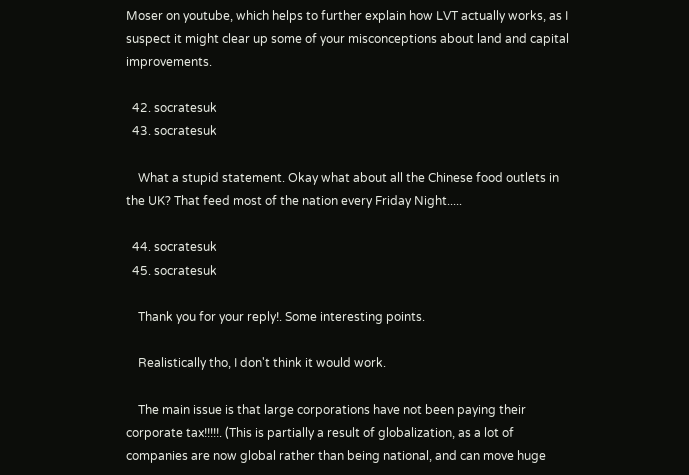Moser on youtube, which helps to further explain how LVT actually works, as I suspect it might clear up some of your misconceptions about land and capital improvements.

  42. socratesuk
  43. socratesuk

    What a stupid statement. Okay what about all the Chinese food outlets in the UK? That feed most of the nation every Friday Night.....

  44. socratesuk
  45. socratesuk

    Thank you for your reply!. Some interesting points.

    Realistically tho, I don't think it would work.

    The main issue is that large corporations have not been paying their corporate tax!!!!!. (This is partially a result of globalization, as a lot of companies are now global rather than being national, and can move huge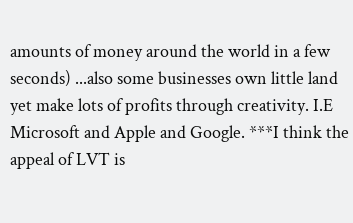amounts of money around the world in a few seconds) ...also some businesses own little land yet make lots of profits through creativity. I.E Microsoft and Apple and Google. ***I think the appeal of LVT is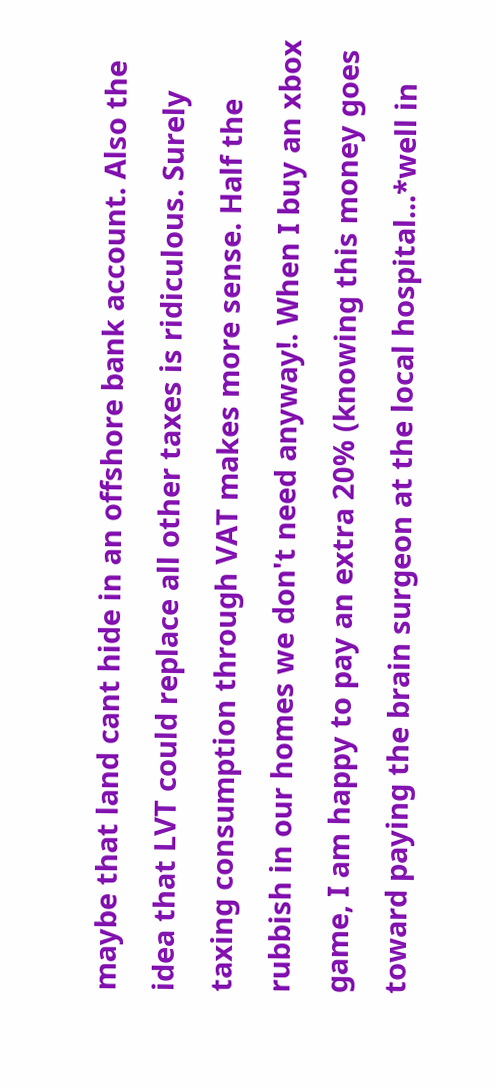maybe that land cant hide in an offshore bank account. Also the idea that LVT could replace all other taxes is ridiculous. Surely taxing consumption through VAT makes more sense. Half the rubbish in our homes we don't need anyway!. When I buy an xbox game, I am happy to pay an extra 20% (knowing this money goes toward paying the brain surgeon at the local hospital...*well in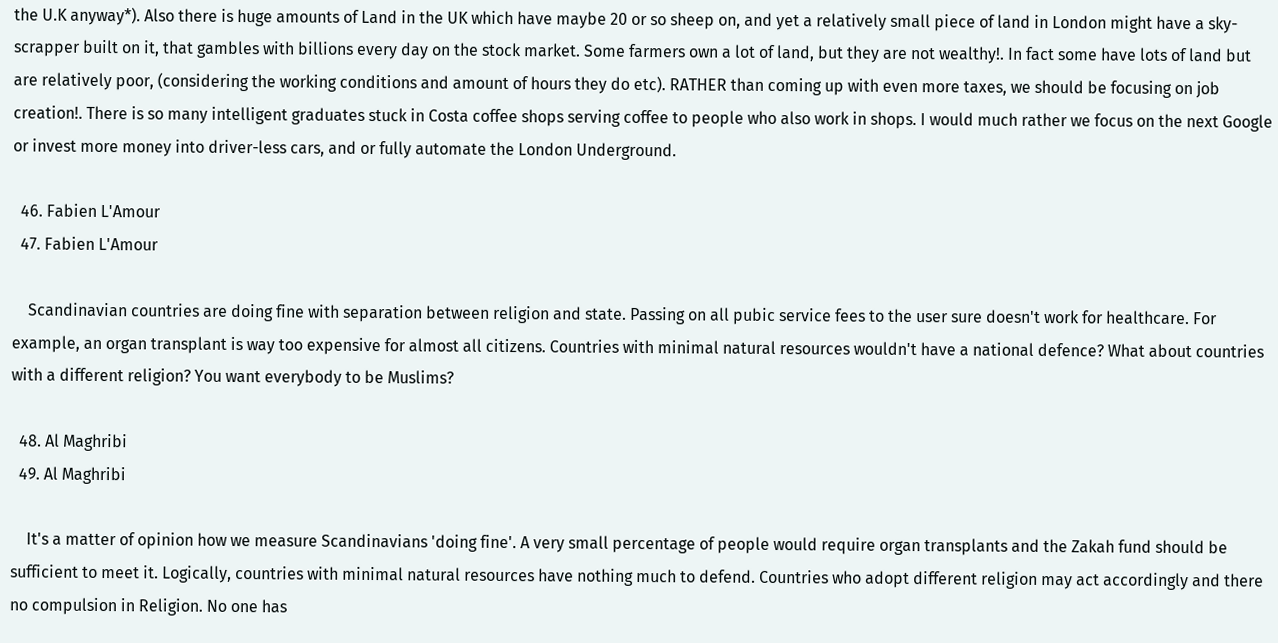the U.K anyway*). Also there is huge amounts of Land in the UK which have maybe 20 or so sheep on, and yet a relatively small piece of land in London might have a sky-scrapper built on it, that gambles with billions every day on the stock market. Some farmers own a lot of land, but they are not wealthy!. In fact some have lots of land but are relatively poor, (considering the working conditions and amount of hours they do etc). RATHER than coming up with even more taxes, we should be focusing on job creation!. There is so many intelligent graduates stuck in Costa coffee shops serving coffee to people who also work in shops. I would much rather we focus on the next Google or invest more money into driver-less cars, and or fully automate the London Underground.

  46. Fabien L'Amour
  47. Fabien L'Amour

    Scandinavian countries are doing fine with separation between religion and state. Passing on all pubic service fees to the user sure doesn't work for healthcare. For example, an organ transplant is way too expensive for almost all citizens. Countries with minimal natural resources wouldn't have a national defence? What about countries with a different religion? You want everybody to be Muslims?

  48. Al Maghribi
  49. Al Maghribi

    It's a matter of opinion how we measure Scandinavians 'doing fine'. A very small percentage of people would require organ transplants and the Zakah fund should be sufficient to meet it. Logically, countries with minimal natural resources have nothing much to defend. Countries who adopt different religion may act accordingly and there no compulsion in Religion. No one has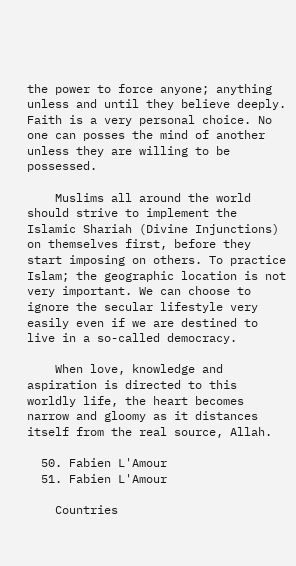the power to force anyone; anything unless and until they believe deeply. Faith is a very personal choice. No one can posses the mind of another unless they are willing to be possessed.

    Muslims all around the world should strive to implement the Islamic Shariah (Divine Injunctions) on themselves first, before they start imposing on others. To practice Islam; the geographic location is not very important. We can choose to ignore the secular lifestyle very easily even if we are destined to live in a so-called democracy.

    When love, knowledge and aspiration is directed to this worldly life, the heart becomes narrow and gloomy as it distances itself from the real source, Allah.

  50. Fabien L'Amour
  51. Fabien L'Amour

    Countries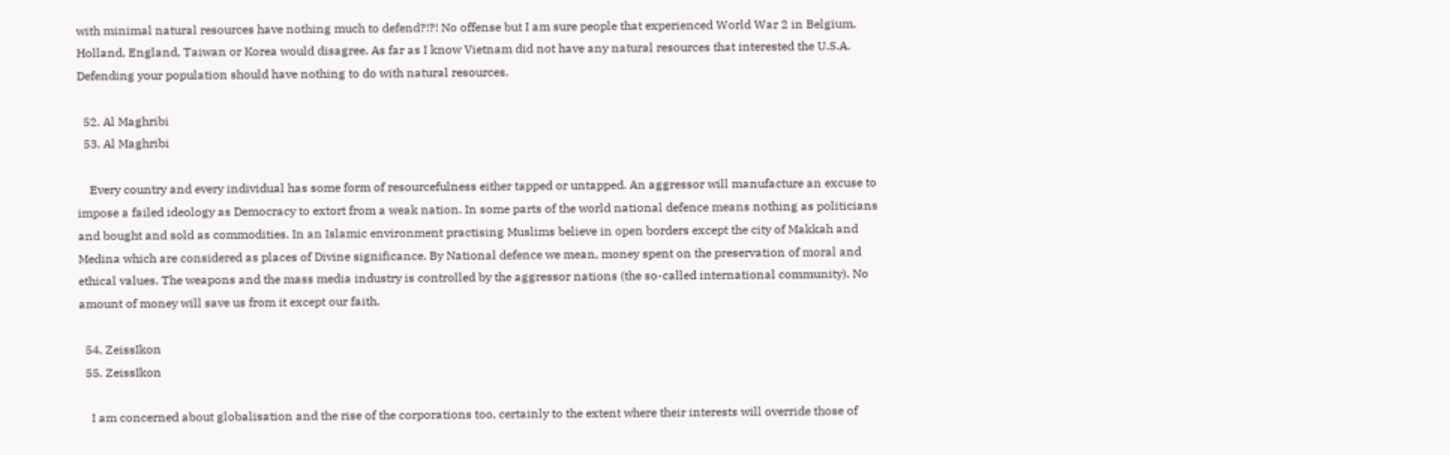with minimal natural resources have nothing much to defend?!?! No offense but I am sure people that experienced World War 2 in Belgium, Holland, England, Taiwan or Korea would disagree. As far as I know Vietnam did not have any natural resources that interested the U.S.A. Defending your population should have nothing to do with natural resources.

  52. Al Maghribi
  53. Al Maghribi

    Every country and every individual has some form of resourcefulness either tapped or untapped. An aggressor will manufacture an excuse to impose a failed ideology as Democracy to extort from a weak nation. In some parts of the world national defence means nothing as politicians and bought and sold as commodities. In an Islamic environment practising Muslims believe in open borders except the city of Makkah and Medina which are considered as places of Divine significance. By National defence we mean, money spent on the preservation of moral and ethical values. The weapons and the mass media industry is controlled by the aggressor nations (the so-called international community). No amount of money will save us from it except our faith.

  54. ZeissIkon
  55. ZeissIkon

    I am concerned about globalisation and the rise of the corporations too, certainly to the extent where their interests will override those of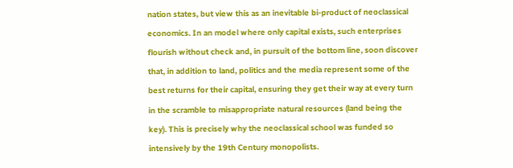nation states, but view this as an inevitable bi-product of neoclassical economics. In an model where only capital exists, such enterprises flourish without check and, in pursuit of the bottom line, soon discover that, in addition to land, politics and the media represent some of the best returns for their capital, ensuring they get their way at every turn in the scramble to misappropriate natural resources (land being the key). This is precisely why the neoclassical school was funded so intensively by the 19th Century monopolists.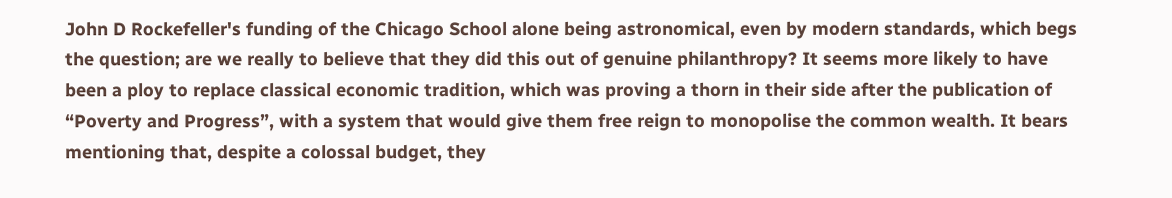John D Rockefeller's funding of the Chicago School alone being astronomical, even by modern standards, which begs the question; are we really to believe that they did this out of genuine philanthropy? It seems more likely to have been a ploy to replace classical economic tradition, which was proving a thorn in their side after the publication of “Poverty and Progress”, with a system that would give them free reign to monopolise the common wealth. It bears mentioning that, despite a colossal budget, they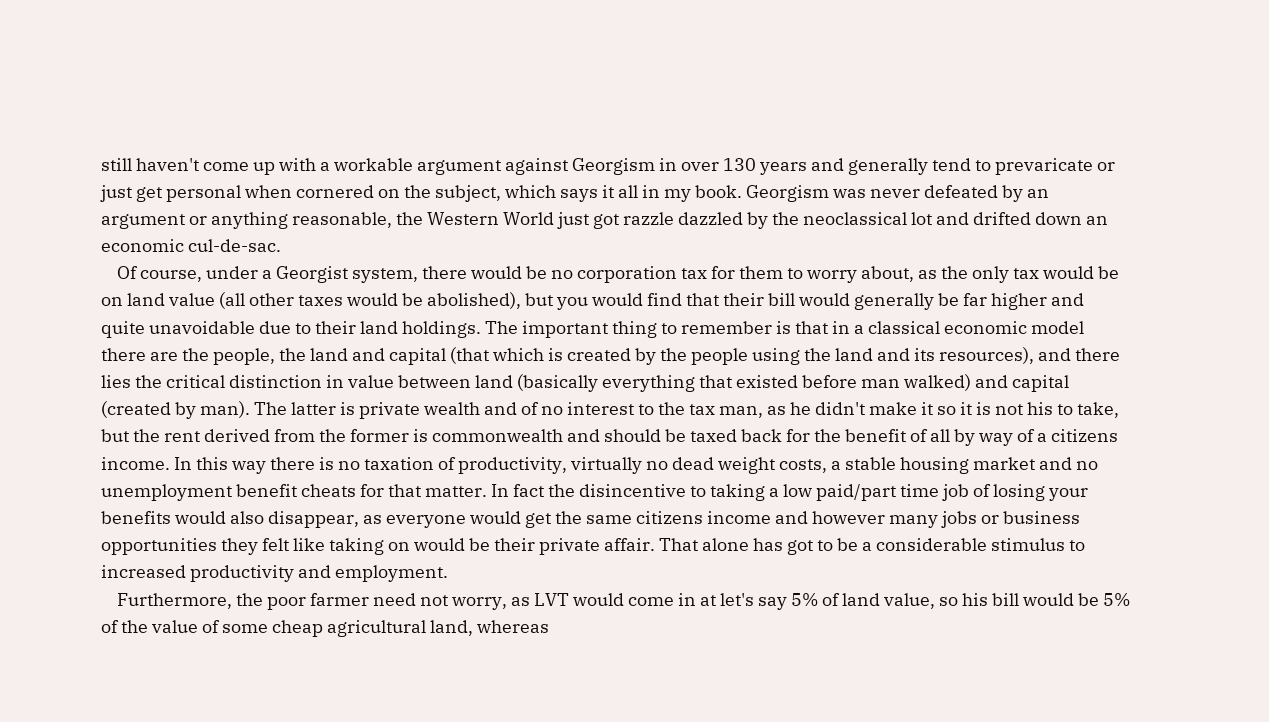still haven't come up with a workable argument against Georgism in over 130 years and generally tend to prevaricate or just get personal when cornered on the subject, which says it all in my book. Georgism was never defeated by an argument or anything reasonable, the Western World just got razzle dazzled by the neoclassical lot and drifted down an economic cul-de-sac.
    Of course, under a Georgist system, there would be no corporation tax for them to worry about, as the only tax would be on land value (all other taxes would be abolished), but you would find that their bill would generally be far higher and quite unavoidable due to their land holdings. The important thing to remember is that in a classical economic model there are the people, the land and capital (that which is created by the people using the land and its resources), and there lies the critical distinction in value between land (basically everything that existed before man walked) and capital (created by man). The latter is private wealth and of no interest to the tax man, as he didn't make it so it is not his to take, but the rent derived from the former is commonwealth and should be taxed back for the benefit of all by way of a citizens income. In this way there is no taxation of productivity, virtually no dead weight costs, a stable housing market and no unemployment benefit cheats for that matter. In fact the disincentive to taking a low paid/part time job of losing your benefits would also disappear, as everyone would get the same citizens income and however many jobs or business opportunities they felt like taking on would be their private affair. That alone has got to be a considerable stimulus to increased productivity and employment.
    Furthermore, the poor farmer need not worry, as LVT would come in at let's say 5% of land value, so his bill would be 5% of the value of some cheap agricultural land, whereas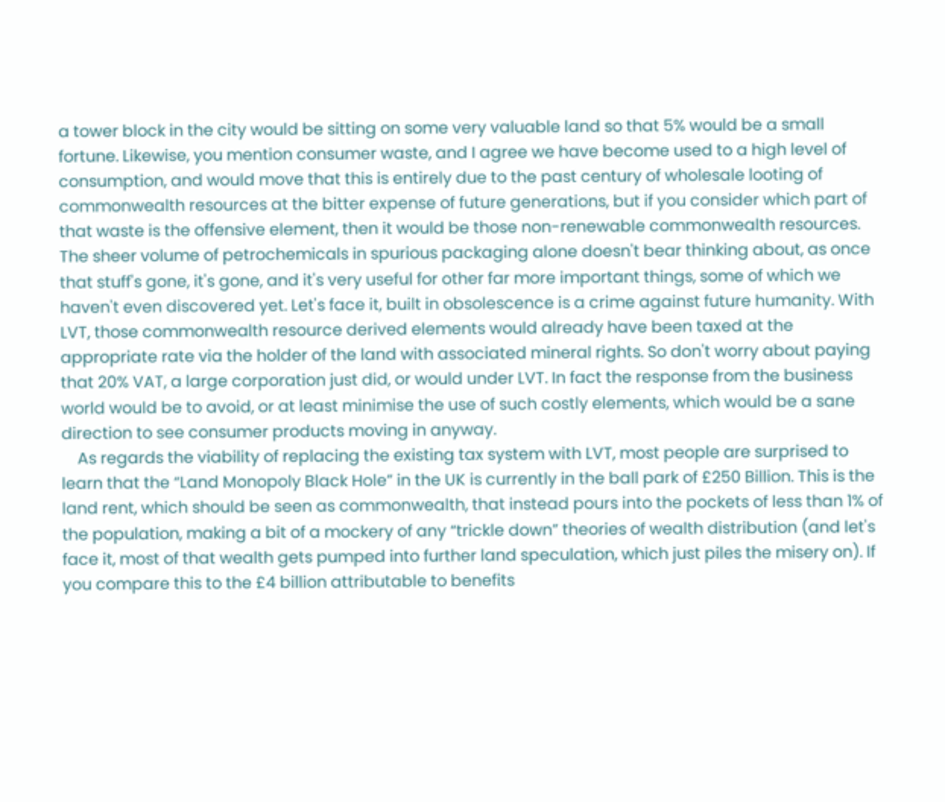a tower block in the city would be sitting on some very valuable land so that 5% would be a small fortune. Likewise, you mention consumer waste, and I agree we have become used to a high level of consumption, and would move that this is entirely due to the past century of wholesale looting of commonwealth resources at the bitter expense of future generations, but if you consider which part of that waste is the offensive element, then it would be those non-renewable commonwealth resources. The sheer volume of petrochemicals in spurious packaging alone doesn't bear thinking about, as once that stuff's gone, it's gone, and it's very useful for other far more important things, some of which we haven't even discovered yet. Let's face it, built in obsolescence is a crime against future humanity. With LVT, those commonwealth resource derived elements would already have been taxed at the appropriate rate via the holder of the land with associated mineral rights. So don't worry about paying that 20% VAT, a large corporation just did, or would under LVT. In fact the response from the business world would be to avoid, or at least minimise the use of such costly elements, which would be a sane direction to see consumer products moving in anyway.
    As regards the viability of replacing the existing tax system with LVT, most people are surprised to learn that the “Land Monopoly Black Hole” in the UK is currently in the ball park of £250 Billion. This is the land rent, which should be seen as commonwealth, that instead pours into the pockets of less than 1% of the population, making a bit of a mockery of any “trickle down” theories of wealth distribution (and let's face it, most of that wealth gets pumped into further land speculation, which just piles the misery on). If you compare this to the £4 billion attributable to benefits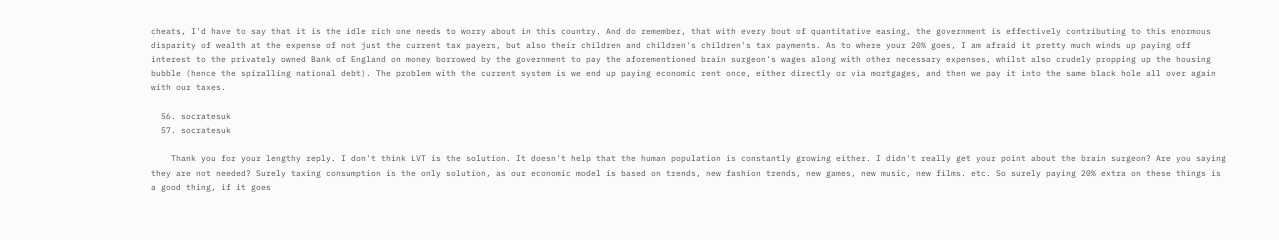cheats, I'd have to say that it is the idle rich one needs to worry about in this country. And do remember, that with every bout of quantitative easing, the government is effectively contributing to this enormous disparity of wealth at the expense of not just the current tax payers, but also their children and children's children's tax payments. As to where your 20% goes, I am afraid it pretty much winds up paying off interest to the privately owned Bank of England on money borrowed by the government to pay the aforementioned brain surgeon's wages along with other necessary expenses, whilst also crudely propping up the housing bubble (hence the spiralling national debt). The problem with the current system is we end up paying economic rent once, either directly or via mortgages, and then we pay it into the same black hole all over again with our taxes.

  56. socratesuk
  57. socratesuk

    Thank you for your lengthy reply. I don't think LVT is the solution. It doesn't help that the human population is constantly growing either. I didn't really get your point about the brain surgeon? Are you saying they are not needed? Surely taxing consumption is the only solution, as our economic model is based on trends, new fashion trends, new games, new music, new films. etc. So surely paying 20% extra on these things is a good thing, if it goes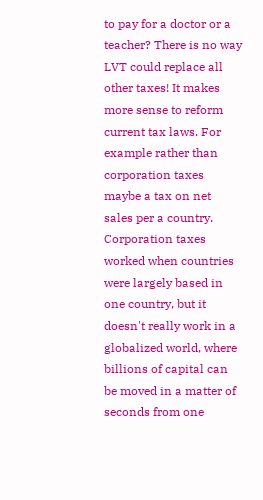to pay for a doctor or a teacher? There is no way LVT could replace all other taxes! It makes more sense to reform current tax laws. For example rather than corporation taxes maybe a tax on net sales per a country. Corporation taxes worked when countries were largely based in one country, but it doesn't really work in a globalized world, where billions of capital can be moved in a matter of seconds from one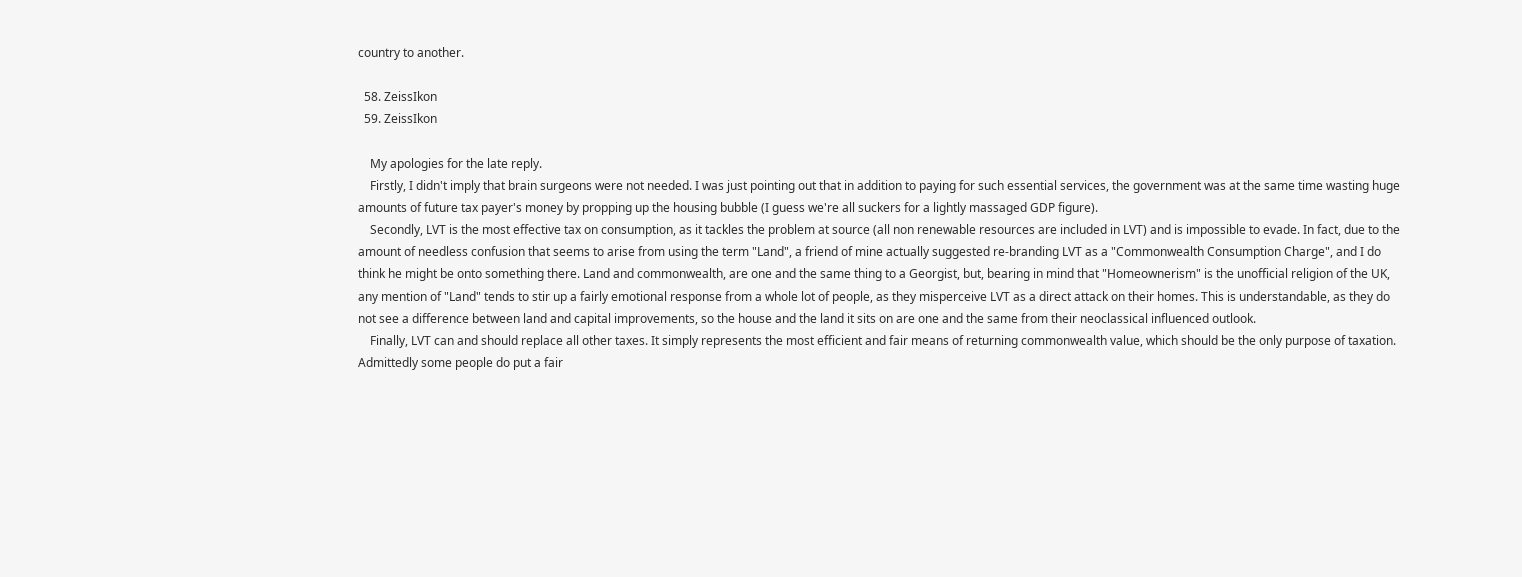country to another.

  58. ZeissIkon
  59. ZeissIkon

    My apologies for the late reply.
    Firstly, I didn't imply that brain surgeons were not needed. I was just pointing out that in addition to paying for such essential services, the government was at the same time wasting huge amounts of future tax payer's money by propping up the housing bubble (I guess we're all suckers for a lightly massaged GDP figure).
    Secondly, LVT is the most effective tax on consumption, as it tackles the problem at source (all non renewable resources are included in LVT) and is impossible to evade. In fact, due to the amount of needless confusion that seems to arise from using the term "Land", a friend of mine actually suggested re-branding LVT as a "Commonwealth Consumption Charge", and I do think he might be onto something there. Land and commonwealth, are one and the same thing to a Georgist, but, bearing in mind that "Homeownerism" is the unofficial religion of the UK, any mention of "Land" tends to stir up a fairly emotional response from a whole lot of people, as they misperceive LVT as a direct attack on their homes. This is understandable, as they do not see a difference between land and capital improvements, so the house and the land it sits on are one and the same from their neoclassical influenced outlook.
    Finally, LVT can and should replace all other taxes. It simply represents the most efficient and fair means of returning commonwealth value, which should be the only purpose of taxation. Admittedly some people do put a fair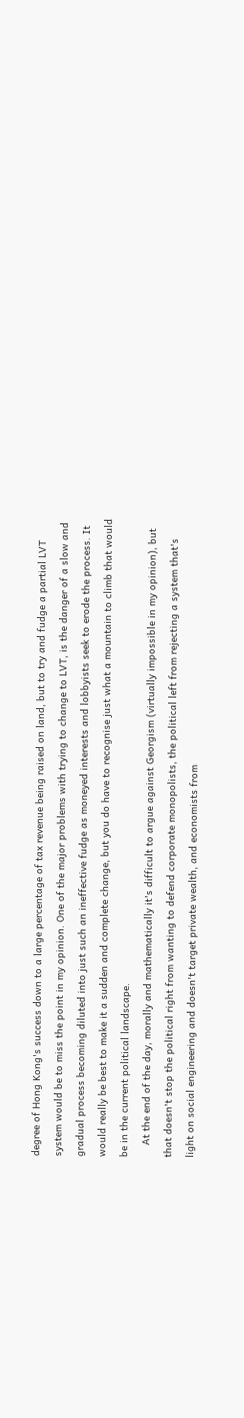degree of Hong Kong's success down to a large percentage of tax revenue being raised on land, but to try and fudge a partial LVT system would be to miss the point in my opinion. One of the major problems with trying to change to LVT, is the danger of a slow and gradual process becoming diluted into just such an ineffective fudge as moneyed interests and lobbyists seek to erode the process. It would really be best to make it a sudden and complete change, but you do have to recognise just what a mountain to climb that would be in the current political landscape.
    At the end of the day, morally and mathematically it's difficult to argue against Georgism (virtually impossible in my opinion), but that doesn't stop the political right from wanting to defend corporate monopolists, the political left from rejecting a system that's light on social engineering and doesn't target private wealth, and economists from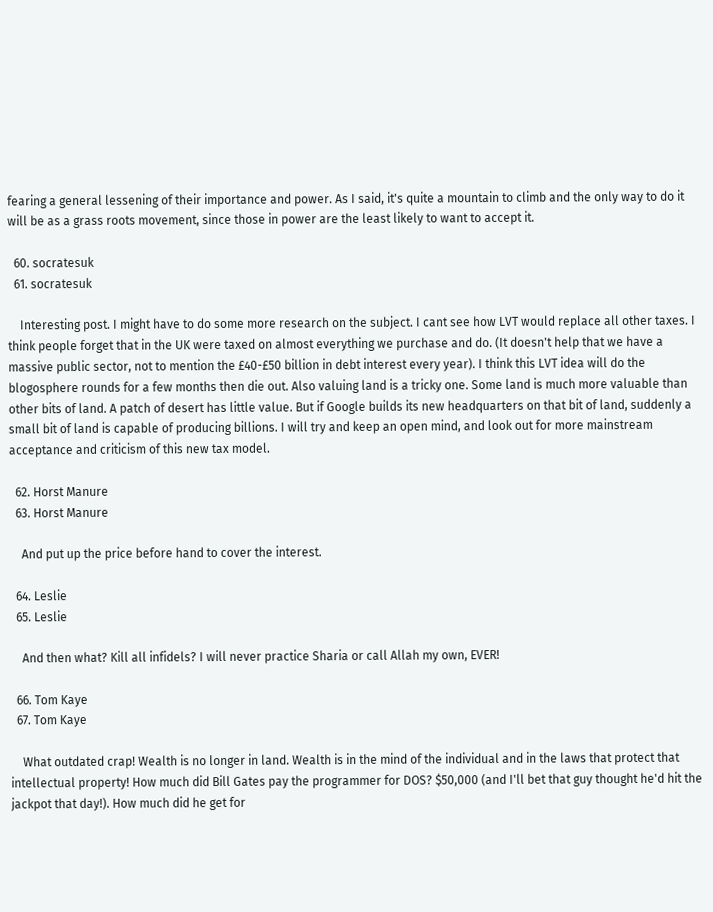fearing a general lessening of their importance and power. As I said, it's quite a mountain to climb and the only way to do it will be as a grass roots movement, since those in power are the least likely to want to accept it.

  60. socratesuk
  61. socratesuk

    Interesting post. I might have to do some more research on the subject. I cant see how LVT would replace all other taxes. I think people forget that in the UK were taxed on almost everything we purchase and do. (It doesn't help that we have a massive public sector, not to mention the £40-£50 billion in debt interest every year). I think this LVT idea will do the blogosphere rounds for a few months then die out. Also valuing land is a tricky one. Some land is much more valuable than other bits of land. A patch of desert has little value. But if Google builds its new headquarters on that bit of land, suddenly a small bit of land is capable of producing billions. I will try and keep an open mind, and look out for more mainstream acceptance and criticism of this new tax model.

  62. Horst Manure
  63. Horst Manure

    And put up the price before hand to cover the interest.

  64. Leslie
  65. Leslie

    And then what? Kill all infidels? I will never practice Sharia or call Allah my own, EVER!

  66. Tom Kaye
  67. Tom Kaye

    What outdated crap! Wealth is no longer in land. Wealth is in the mind of the individual and in the laws that protect that intellectual property! How much did Bill Gates pay the programmer for DOS? $50,000 (and I'll bet that guy thought he'd hit the jackpot that day!). How much did he get for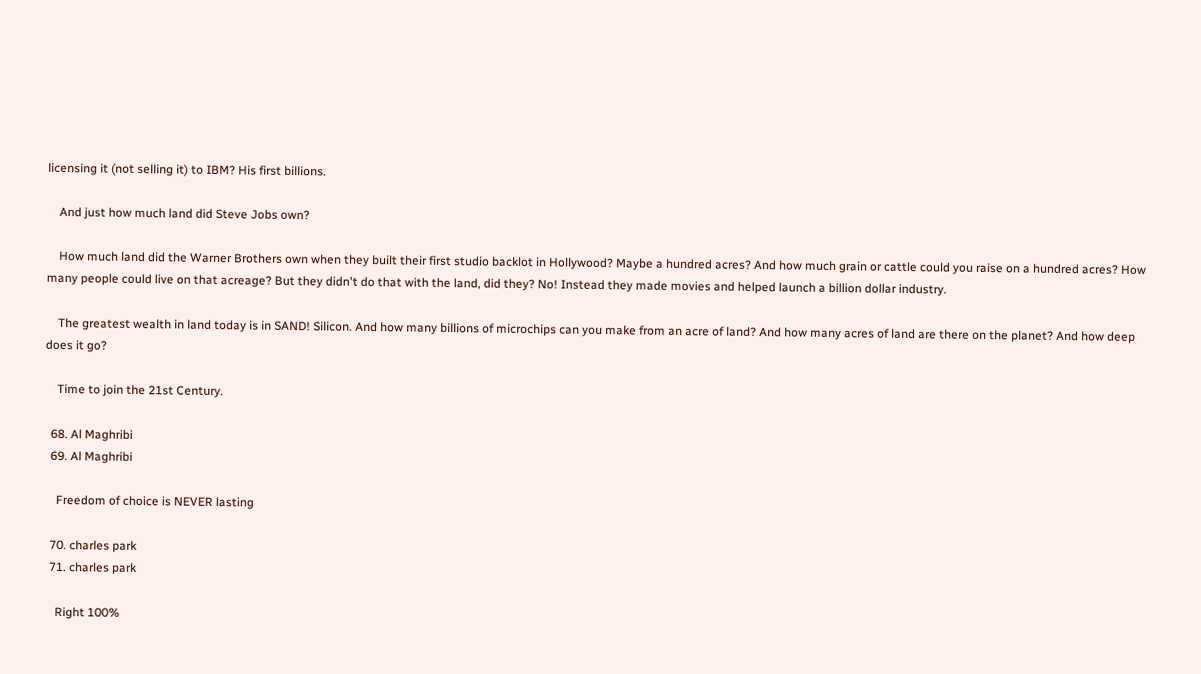licensing it (not selling it) to IBM? His first billions.

    And just how much land did Steve Jobs own?

    How much land did the Warner Brothers own when they built their first studio backlot in Hollywood? Maybe a hundred acres? And how much grain or cattle could you raise on a hundred acres? How many people could live on that acreage? But they didn't do that with the land, did they? No! Instead they made movies and helped launch a billion dollar industry.

    The greatest wealth in land today is in SAND! Silicon. And how many billions of microchips can you make from an acre of land? And how many acres of land are there on the planet? And how deep does it go?

    Time to join the 21st Century.

  68. Al Maghribi
  69. Al Maghribi

    Freedom of choice is NEVER lasting

  70. charles park
  71. charles park

    Right 100%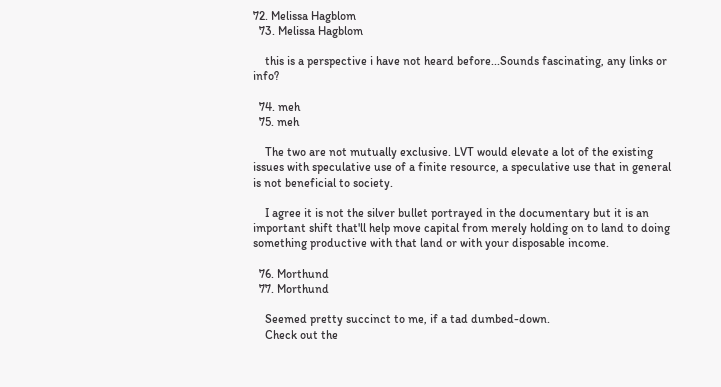72. Melissa Hagblom
  73. Melissa Hagblom

    this is a perspective i have not heard before...Sounds fascinating, any links or info?

  74. meh
  75. meh

    The two are not mutually exclusive. LVT would elevate a lot of the existing issues with speculative use of a finite resource, a speculative use that in general is not beneficial to society.

    I agree it is not the silver bullet portrayed in the documentary but it is an important shift that'll help move capital from merely holding on to land to doing something productive with that land or with your disposable income.

  76. Morthund
  77. Morthund

    Seemed pretty succinct to me, if a tad dumbed-down.
    Check out the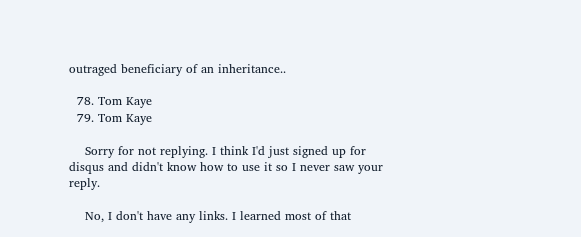outraged beneficiary of an inheritance..

  78. Tom Kaye
  79. Tom Kaye

    Sorry for not replying. I think I'd just signed up for disqus and didn't know how to use it so I never saw your reply.

    No, I don't have any links. I learned most of that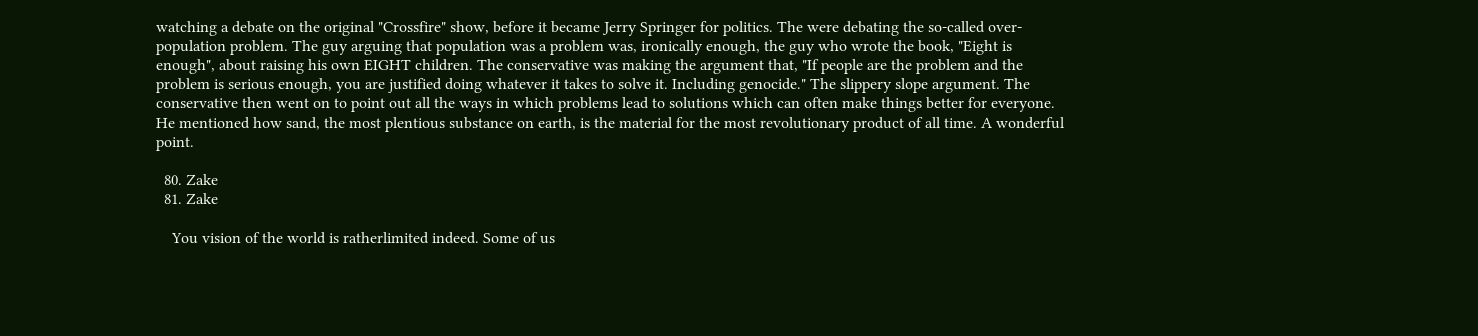watching a debate on the original "Crossfire" show, before it became Jerry Springer for politics. The were debating the so-called over-population problem. The guy arguing that population was a problem was, ironically enough, the guy who wrote the book, "Eight is enough", about raising his own EIGHT children. The conservative was making the argument that, "If people are the problem and the problem is serious enough, you are justified doing whatever it takes to solve it. Including genocide." The slippery slope argument. The conservative then went on to point out all the ways in which problems lead to solutions which can often make things better for everyone. He mentioned how sand, the most plentious substance on earth, is the material for the most revolutionary product of all time. A wonderful point.

  80. Zake
  81. Zake

    You vision of the world is ratherlimited indeed. Some of us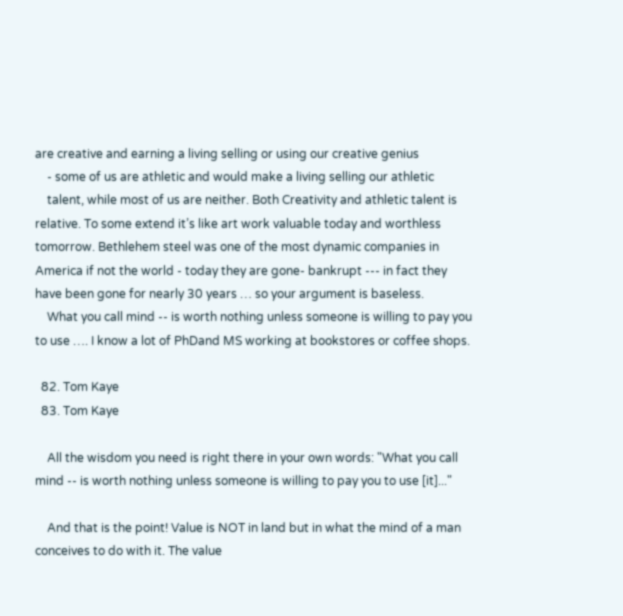are creative and earning a living selling or using our creative genius
    - some of us are athletic and would make a living selling our athletic
    talent, while most of us are neither. Both Creativity and athletic talent is relative. To some extend it’s like art work valuable today and worthless tomorrow. Bethlehem steel was one of the most dynamic companies in America if not the world - today they are gone- bankrupt --- in fact they have been gone for nearly 30 years … so your argument is baseless.
    What you call mind -- is worth nothing unless someone is willing to pay you to use …. I know a lot of PhDand MS working at bookstores or coffee shops.

  82. Tom Kaye
  83. Tom Kaye

    All the wisdom you need is right there in your own words: "What you call mind -- is worth nothing unless someone is willing to pay you to use [it]..."

    And that is the point! Value is NOT in land but in what the mind of a man conceives to do with it. The value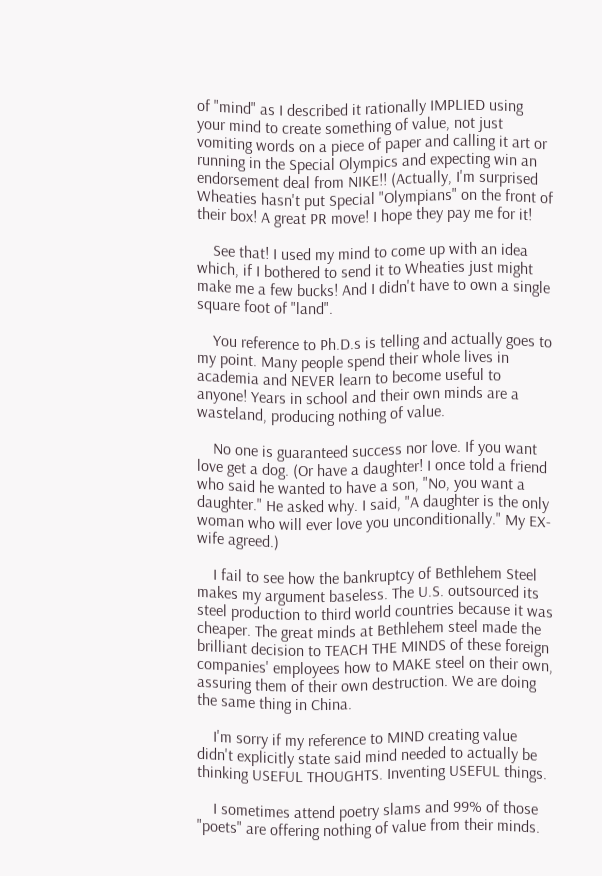of "mind" as I described it rationally IMPLIED using your mind to create something of value, not just vomiting words on a piece of paper and calling it art or running in the Special Olympics and expecting win an endorsement deal from NIKE!! (Actually, I'm surprised Wheaties hasn't put Special "Olympians" on the front of their box! A great PR move! I hope they pay me for it!

    See that! I used my mind to come up with an idea which, if I bothered to send it to Wheaties just might make me a few bucks! And I didn't have to own a single square foot of "land".

    You reference to Ph.D.s is telling and actually goes to my point. Many people spend their whole lives in academia and NEVER learn to become useful to anyone! Years in school and their own minds are a wasteland, producing nothing of value.

    No one is guaranteed success nor love. If you want love get a dog. (Or have a daughter! I once told a friend who said he wanted to have a son, "No, you want a daughter." He asked why. I said, "A daughter is the only woman who will ever love you unconditionally." My EX-wife agreed.)

    I fail to see how the bankruptcy of Bethlehem Steel makes my argument baseless. The U.S. outsourced its steel production to third world countries because it was cheaper. The great minds at Bethlehem steel made the brilliant decision to TEACH THE MINDS of these foreign companies' employees how to MAKE steel on their own, assuring them of their own destruction. We are doing the same thing in China.

    I'm sorry if my reference to MIND creating value didn't explicitly state said mind needed to actually be thinking USEFUL THOUGHTS. Inventing USEFUL things.

    I sometimes attend poetry slams and 99% of those "poets" are offering nothing of value from their minds.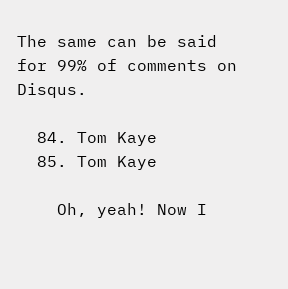The same can be said for 99% of comments on Disqus.

  84. Tom Kaye
  85. Tom Kaye

    Oh, yeah! Now I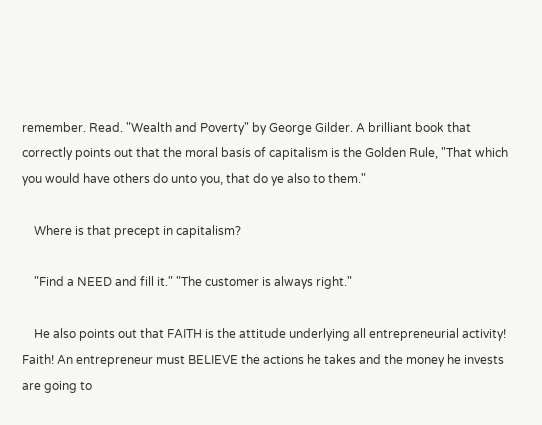remember. Read. "Wealth and Poverty" by George Gilder. A brilliant book that correctly points out that the moral basis of capitalism is the Golden Rule, "That which you would have others do unto you, that do ye also to them."

    Where is that precept in capitalism?

    "Find a NEED and fill it." "The customer is always right."

    He also points out that FAITH is the attitude underlying all entrepreneurial activity! Faith! An entrepreneur must BELIEVE the actions he takes and the money he invests are going to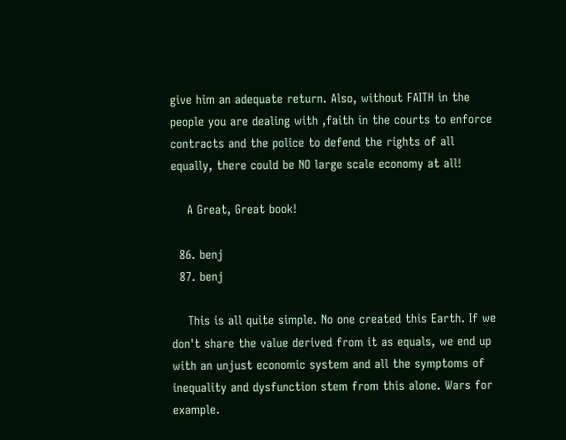give him an adequate return. Also, without FAITH in the people you are dealing with ,faith in the courts to enforce contracts and the police to defend the rights of all equally, there could be NO large scale economy at all!

    A Great, Great book!

  86. benj
  87. benj

    This is all quite simple. No one created this Earth. If we don't share the value derived from it as equals, we end up with an unjust economic system and all the symptoms of inequality and dysfunction stem from this alone. Wars for example.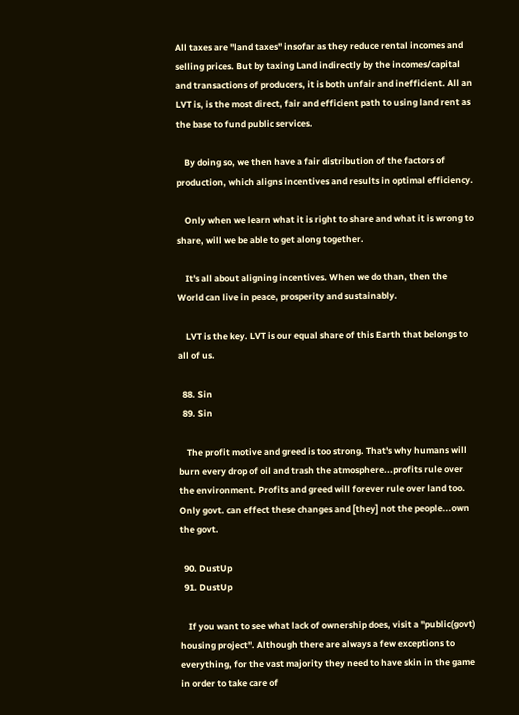All taxes are "land taxes" insofar as they reduce rental incomes and selling prices. But by taxing Land indirectly by the incomes/capital and transactions of producers, it is both unfair and inefficient. All an LVT is, is the most direct, fair and efficient path to using land rent as the base to fund public services.

    By doing so, we then have a fair distribution of the factors of production, which aligns incentives and results in optimal efficiency.

    Only when we learn what it is right to share and what it is wrong to share, will we be able to get along together.

    It's all about aligning incentives. When we do than, then the World can live in peace, prosperity and sustainably.

    LVT is the key. LVT is our equal share of this Earth that belongs to all of us.

  88. Sin
  89. Sin

    The profit motive and greed is too strong. That's why humans will burn every drop of oil and trash the atmosphere...profits rule over the environment. Profits and greed will forever rule over land too. Only govt. can effect these changes and [they] not the people...own the govt.

  90. DustUp
  91. DustUp

    If you want to see what lack of ownership does, visit a "public(govt) housing project". Although there are always a few exceptions to everything, for the vast majority they need to have skin in the game in order to take care of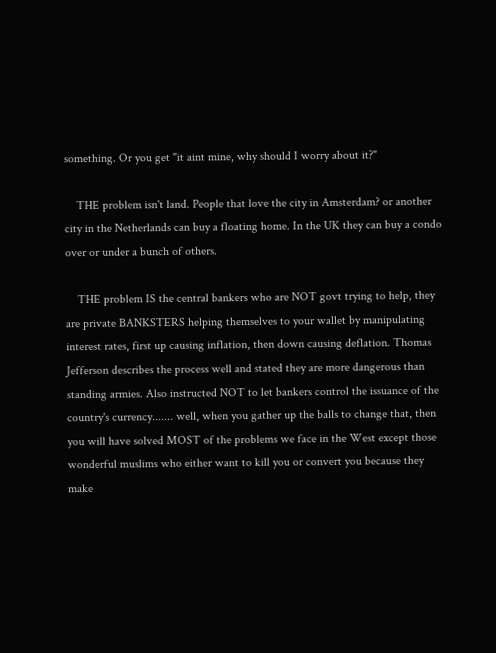something. Or you get "it aint mine, why should I worry about it?"

    THE problem isn't land. People that love the city in Amsterdam? or another city in the Netherlands can buy a floating home. In the UK they can buy a condo over or under a bunch of others.

    THE problem IS the central bankers who are NOT govt trying to help, they are private BANKSTERS helping themselves to your wallet by manipulating interest rates, first up causing inflation, then down causing deflation. Thomas Jefferson describes the process well and stated they are more dangerous than standing armies. Also instructed NOT to let bankers control the issuance of the country's currency....... well, when you gather up the balls to change that, then you will have solved MOST of the problems we face in the West except those wonderful muslims who either want to kill you or convert you because they make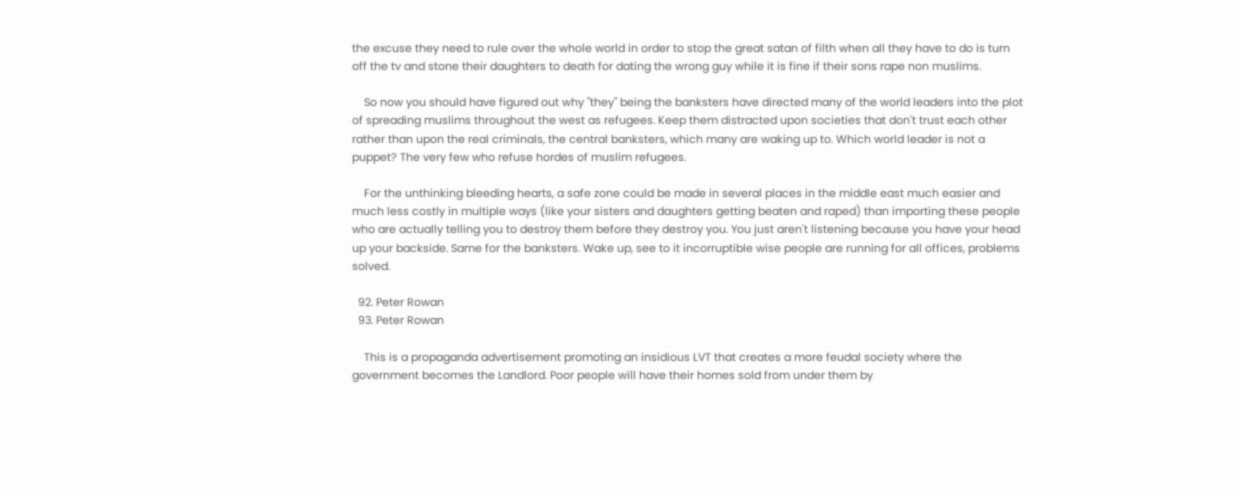the excuse they need to rule over the whole world in order to stop the great satan of filth when all they have to do is turn off the tv and stone their daughters to death for dating the wrong guy while it is fine if their sons rape non muslims.

    So now you should have figured out why "they" being the banksters have directed many of the world leaders into the plot of spreading muslims throughout the west as refugees. Keep them distracted upon societies that don't trust each other rather than upon the real criminals, the central banksters, which many are waking up to. Which world leader is not a puppet? The very few who refuse hordes of muslim refugees.

    For the unthinking bleeding hearts, a safe zone could be made in several places in the middle east much easier and much less costly in multiple ways (like your sisters and daughters getting beaten and raped) than importing these people who are actually telling you to destroy them before they destroy you. You just aren't listening because you have your head up your backside. Same for the banksters. Wake up, see to it incorruptible wise people are running for all offices, problems solved.

  92. Peter Rowan
  93. Peter Rowan

    This is a propaganda advertisement promoting an insidious LVT that creates a more feudal society where the government becomes the Landlord. Poor people will have their homes sold from under them by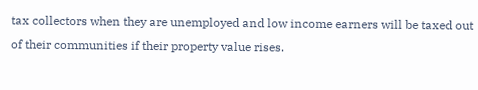tax collectors when they are unemployed and low income earners will be taxed out of their communities if their property value rises.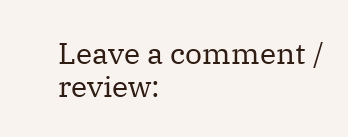Leave a comment / review: